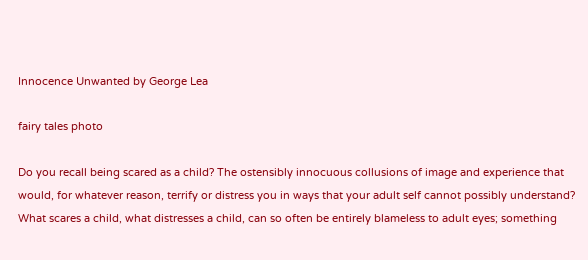Innocence Unwanted by George Lea

fairy tales photo

Do you recall being scared as a child? The ostensibly innocuous collusions of image and experience that would, for whatever reason, terrify or distress you in ways that your adult self cannot possibly understand? What scares a child, what distresses a child, can so often be entirely blameless to adult eyes; something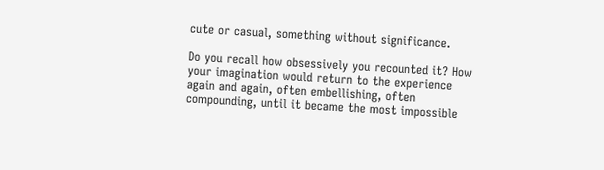cute or casual, something without significance.

Do you recall how obsessively you recounted it? How your imagination would return to the experience again and again, often embellishing, often compounding, until it became the most impossible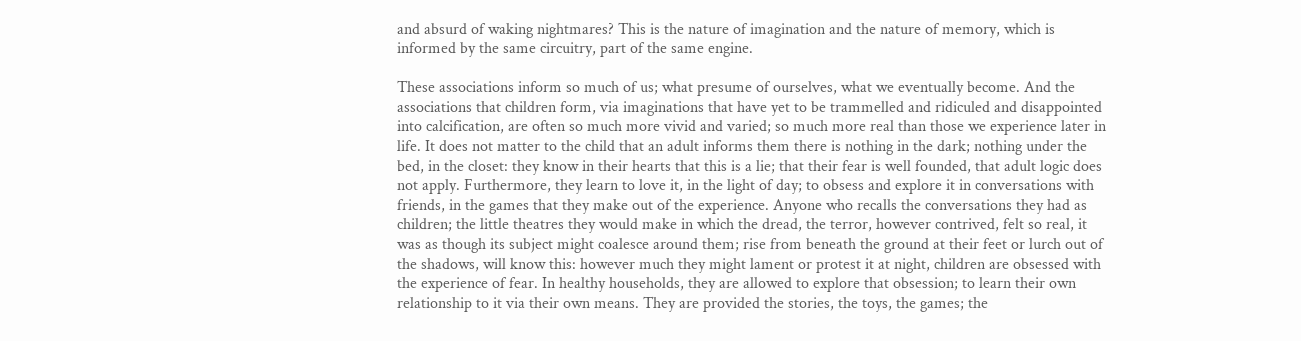and absurd of waking nightmares? This is the nature of imagination and the nature of memory, which is informed by the same circuitry, part of the same engine.

These associations inform so much of us; what presume of ourselves, what we eventually become. And the associations that children form, via imaginations that have yet to be trammelled and ridiculed and disappointed into calcification, are often so much more vivid and varied; so much more real than those we experience later in life. It does not matter to the child that an adult informs them there is nothing in the dark; nothing under the bed, in the closet: they know in their hearts that this is a lie; that their fear is well founded, that adult logic does not apply. Furthermore, they learn to love it, in the light of day; to obsess and explore it in conversations with friends, in the games that they make out of the experience. Anyone who recalls the conversations they had as children; the little theatres they would make in which the dread, the terror, however contrived, felt so real, it was as though its subject might coalesce around them; rise from beneath the ground at their feet or lurch out of the shadows, will know this: however much they might lament or protest it at night, children are obsessed with the experience of fear. In healthy households, they are allowed to explore that obsession; to learn their own relationship to it via their own means. They are provided the stories, the toys, the games; the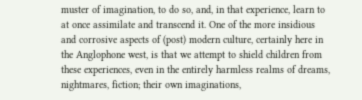muster of imagination, to do so, and, in that experience, learn to at once assimilate and transcend it. One of the more insidious and corrosive aspects of (post) modern culture, certainly here in the Anglophone west, is that we attempt to shield children from these experiences, even in the entirely harmless realms of dreams, nightmares, fiction; their own imaginations,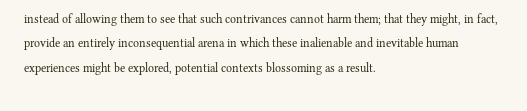instead of allowing them to see that such contrivances cannot harm them; that they might, in fact, provide an entirely inconsequential arena in which these inalienable and inevitable human experiences might be explored, potential contexts blossoming as a result.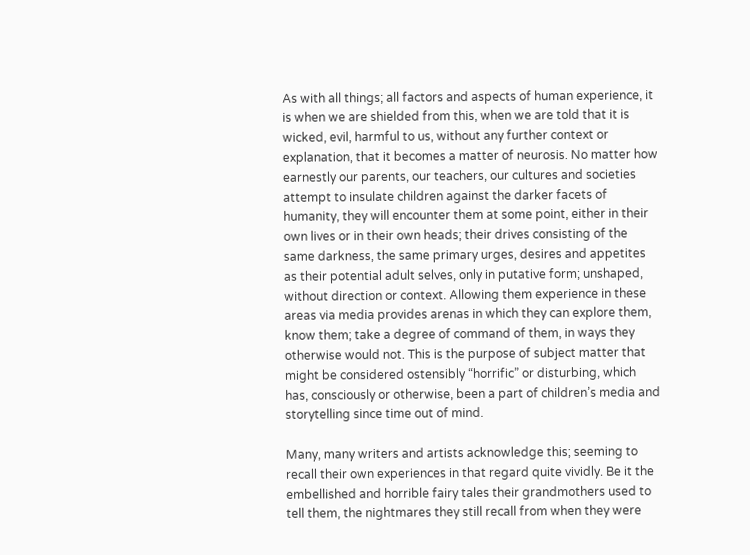As with all things; all factors and aspects of human experience, it is when we are shielded from this, when we are told that it is wicked, evil, harmful to us, without any further context or explanation, that it becomes a matter of neurosis. No matter how earnestly our parents, our teachers, our cultures and societies attempt to insulate children against the darker facets of humanity, they will encounter them at some point, either in their own lives or in their own heads; their drives consisting of the same darkness, the same primary urges, desires and appetites as their potential adult selves, only in putative form; unshaped, without direction or context. Allowing them experience in these areas via media provides arenas in which they can explore them, know them; take a degree of command of them, in ways they otherwise would not. This is the purpose of subject matter that might be considered ostensibly “horrific” or disturbing, which has, consciously or otherwise, been a part of children’s media and storytelling since time out of mind.

Many, many writers and artists acknowledge this; seeming to recall their own experiences in that regard quite vividly. Be it the embellished and horrible fairy tales their grandmothers used to tell them, the nightmares they still recall from when they were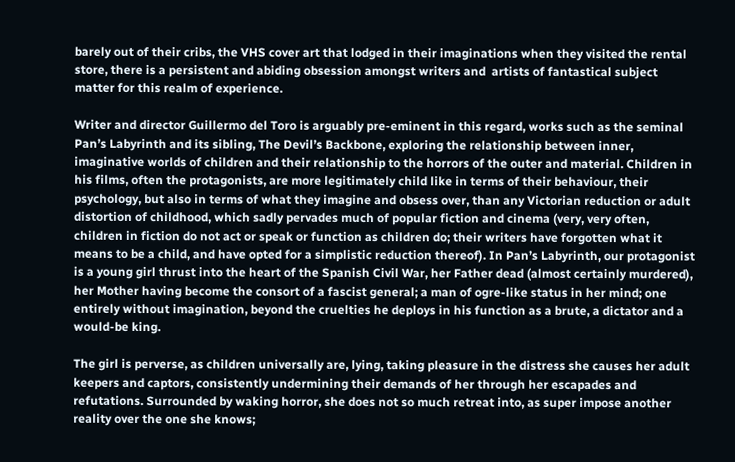barely out of their cribs, the VHS cover art that lodged in their imaginations when they visited the rental store, there is a persistent and abiding obsession amongst writers and  artists of fantastical subject matter for this realm of experience.

Writer and director Guillermo del Toro is arguably pre-eminent in this regard, works such as the seminal Pan’s Labyrinth and its sibling, The Devil’s Backbone, exploring the relationship between inner, imaginative worlds of children and their relationship to the horrors of the outer and material. Children in his films, often the protagonists, are more legitimately child like in terms of their behaviour, their psychology, but also in terms of what they imagine and obsess over, than any Victorian reduction or adult distortion of childhood, which sadly pervades much of popular fiction and cinema (very, very often, children in fiction do not act or speak or function as children do; their writers have forgotten what it means to be a child, and have opted for a simplistic reduction thereof). In Pan’s Labyrinth, our protagonist is a young girl thrust into the heart of the Spanish Civil War, her Father dead (almost certainly murdered), her Mother having become the consort of a fascist general; a man of ogre-like status in her mind; one entirely without imagination, beyond the cruelties he deploys in his function as a brute, a dictator and a would-be king.

The girl is perverse, as children universally are, lying, taking pleasure in the distress she causes her adult keepers and captors, consistently undermining their demands of her through her escapades and refutations. Surrounded by waking horror, she does not so much retreat into, as super impose another reality over the one she knows;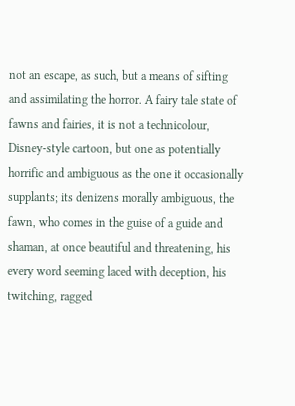not an escape, as such, but a means of sifting and assimilating the horror. A fairy tale state of fawns and fairies, it is not a technicolour, Disney-style cartoon, but one as potentially horrific and ambiguous as the one it occasionally supplants; its denizens morally ambiguous, the fawn, who comes in the guise of a guide and shaman, at once beautiful and threatening, his every word seeming laced with deception, his twitching, ragged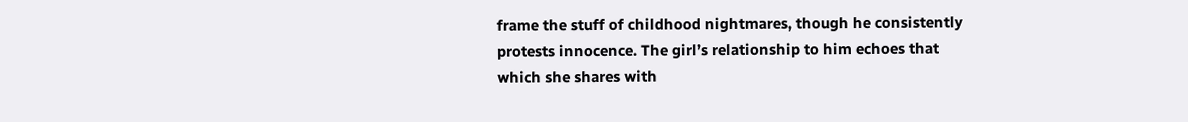frame the stuff of childhood nightmares, though he consistently protests innocence. The girl’s relationship to him echoes that which she shares with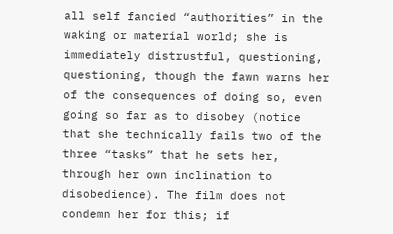all self fancied “authorities” in the waking or material world; she is immediately distrustful, questioning, questioning, though the fawn warns her of the consequences of doing so, even going so far as to disobey (notice that she technically fails two of the three “tasks” that he sets her, through her own inclination to disobedience). The film does not condemn her for this; if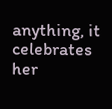anything, it celebrates her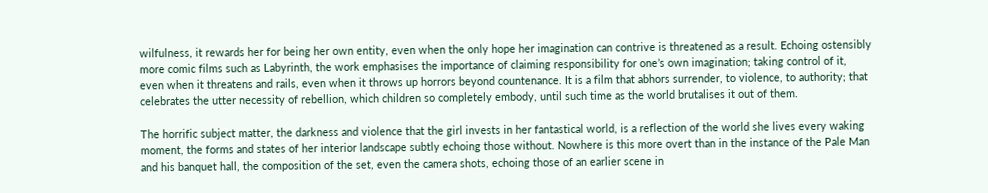wilfulness, it rewards her for being her own entity, even when the only hope her imagination can contrive is threatened as a result. Echoing ostensibly more comic films such as Labyrinth, the work emphasises the importance of claiming responsibility for one’s own imagination; taking control of it, even when it threatens and rails, even when it throws up horrors beyond countenance. It is a film that abhors surrender, to violence, to authority; that celebrates the utter necessity of rebellion, which children so completely embody, until such time as the world brutalises it out of them.

The horrific subject matter, the darkness and violence that the girl invests in her fantastical world, is a reflection of the world she lives every waking moment, the forms and states of her interior landscape subtly echoing those without. Nowhere is this more overt than in the instance of the Pale Man and his banquet hall, the composition of the set, even the camera shots, echoing those of an earlier scene in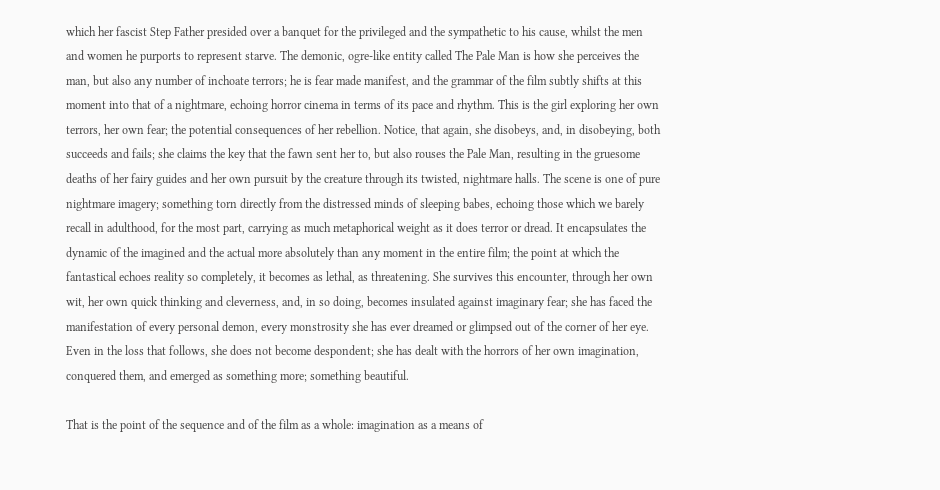which her fascist Step Father presided over a banquet for the privileged and the sympathetic to his cause, whilst the men and women he purports to represent starve. The demonic, ogre-like entity called The Pale Man is how she perceives the man, but also any number of inchoate terrors; he is fear made manifest, and the grammar of the film subtly shifts at this moment into that of a nightmare, echoing horror cinema in terms of its pace and rhythm. This is the girl exploring her own terrors, her own fear; the potential consequences of her rebellion. Notice, that again, she disobeys, and, in disobeying, both succeeds and fails; she claims the key that the fawn sent her to, but also rouses the Pale Man, resulting in the gruesome deaths of her fairy guides and her own pursuit by the creature through its twisted, nightmare halls. The scene is one of pure nightmare imagery; something torn directly from the distressed minds of sleeping babes, echoing those which we barely recall in adulthood, for the most part, carrying as much metaphorical weight as it does terror or dread. It encapsulates the dynamic of the imagined and the actual more absolutely than any moment in the entire film; the point at which the fantastical echoes reality so completely, it becomes as lethal, as threatening. She survives this encounter, through her own wit, her own quick thinking and cleverness, and, in so doing, becomes insulated against imaginary fear; she has faced the manifestation of every personal demon, every monstrosity she has ever dreamed or glimpsed out of the corner of her eye. Even in the loss that follows, she does not become despondent; she has dealt with the horrors of her own imagination, conquered them, and emerged as something more; something beautiful.

That is the point of the sequence and of the film as a whole: imagination as a means of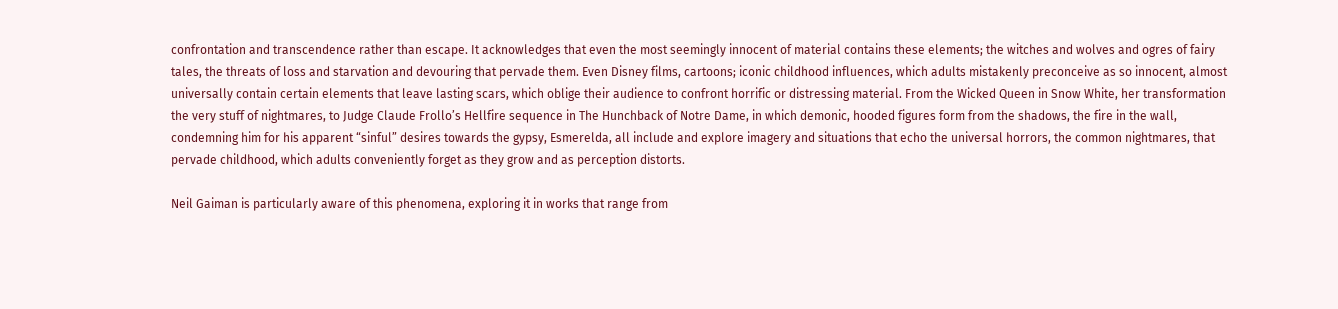confrontation and transcendence rather than escape. It acknowledges that even the most seemingly innocent of material contains these elements; the witches and wolves and ogres of fairy tales, the threats of loss and starvation and devouring that pervade them. Even Disney films, cartoons; iconic childhood influences, which adults mistakenly preconceive as so innocent, almost universally contain certain elements that leave lasting scars, which oblige their audience to confront horrific or distressing material. From the Wicked Queen in Snow White, her transformation the very stuff of nightmares, to Judge Claude Frollo’s Hellfire sequence in The Hunchback of Notre Dame, in which demonic, hooded figures form from the shadows, the fire in the wall, condemning him for his apparent “sinful” desires towards the gypsy, Esmerelda, all include and explore imagery and situations that echo the universal horrors, the common nightmares, that pervade childhood, which adults conveniently forget as they grow and as perception distorts.

Neil Gaiman is particularly aware of this phenomena, exploring it in works that range from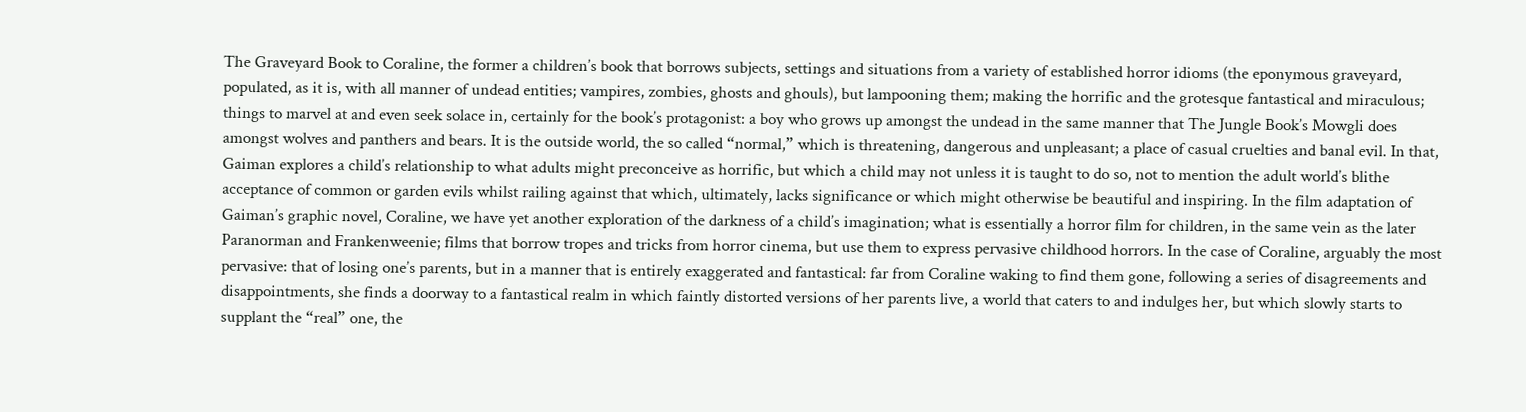The Graveyard Book to Coraline, the former a children’s book that borrows subjects, settings and situations from a variety of established horror idioms (the eponymous graveyard, populated, as it is, with all manner of undead entities; vampires, zombies, ghosts and ghouls), but lampooning them; making the horrific and the grotesque fantastical and miraculous; things to marvel at and even seek solace in, certainly for the book’s protagonist: a boy who grows up amongst the undead in the same manner that The Jungle Book’s Mowgli does amongst wolves and panthers and bears. It is the outside world, the so called “normal,” which is threatening, dangerous and unpleasant; a place of casual cruelties and banal evil. In that, Gaiman explores a child’s relationship to what adults might preconceive as horrific, but which a child may not unless it is taught to do so, not to mention the adult world’s blithe acceptance of common or garden evils whilst railing against that which, ultimately, lacks significance or which might otherwise be beautiful and inspiring. In the film adaptation of Gaiman’s graphic novel, Coraline, we have yet another exploration of the darkness of a child’s imagination; what is essentially a horror film for children, in the same vein as the later Paranorman and Frankenweenie; films that borrow tropes and tricks from horror cinema, but use them to express pervasive childhood horrors. In the case of Coraline, arguably the most pervasive: that of losing one’s parents, but in a manner that is entirely exaggerated and fantastical: far from Coraline waking to find them gone, following a series of disagreements and disappointments, she finds a doorway to a fantastical realm in which faintly distorted versions of her parents live, a world that caters to and indulges her, but which slowly starts to supplant the “real” one, the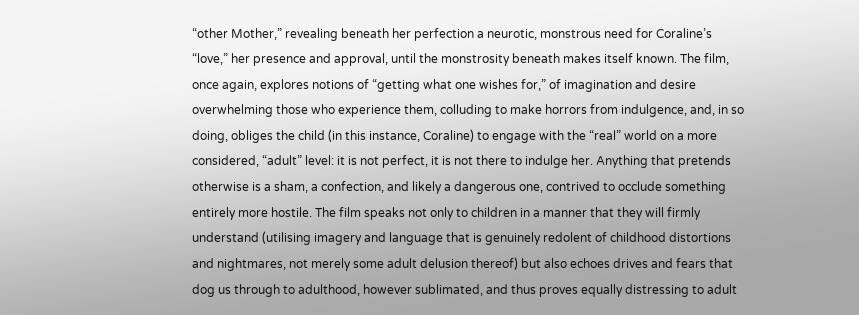“other Mother,” revealing beneath her perfection a neurotic, monstrous need for Coraline’s “love,” her presence and approval, until the monstrosity beneath makes itself known. The film, once again, explores notions of “getting what one wishes for,” of imagination and desire overwhelming those who experience them, colluding to make horrors from indulgence, and, in so doing, obliges the child (in this instance, Coraline) to engage with the “real” world on a more considered, “adult” level: it is not perfect, it is not there to indulge her. Anything that pretends otherwise is a sham, a confection, and likely a dangerous one, contrived to occlude something entirely more hostile. The film speaks not only to children in a manner that they will firmly understand (utilising imagery and language that is genuinely redolent of childhood distortions and nightmares, not merely some adult delusion thereof) but also echoes drives and fears that dog us through to adulthood, however sublimated, and thus proves equally distressing to adult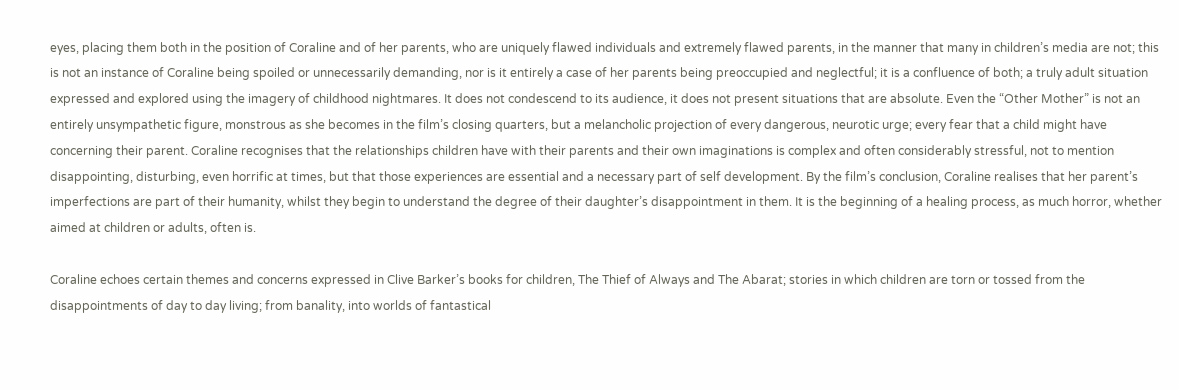eyes, placing them both in the position of Coraline and of her parents, who are uniquely flawed individuals and extremely flawed parents, in the manner that many in children’s media are not; this is not an instance of Coraline being spoiled or unnecessarily demanding, nor is it entirely a case of her parents being preoccupied and neglectful; it is a confluence of both; a truly adult situation expressed and explored using the imagery of childhood nightmares. It does not condescend to its audience, it does not present situations that are absolute. Even the “Other Mother” is not an entirely unsympathetic figure, monstrous as she becomes in the film’s closing quarters, but a melancholic projection of every dangerous, neurotic urge; every fear that a child might have concerning their parent. Coraline recognises that the relationships children have with their parents and their own imaginations is complex and often considerably stressful, not to mention disappointing, disturbing, even horrific at times, but that those experiences are essential and a necessary part of self development. By the film’s conclusion, Coraline realises that her parent’s imperfections are part of their humanity, whilst they begin to understand the degree of their daughter’s disappointment in them. It is the beginning of a healing process, as much horror, whether aimed at children or adults, often is.

Coraline echoes certain themes and concerns expressed in Clive Barker’s books for children, The Thief of Always and The Abarat; stories in which children are torn or tossed from the disappointments of day to day living; from banality, into worlds of fantastical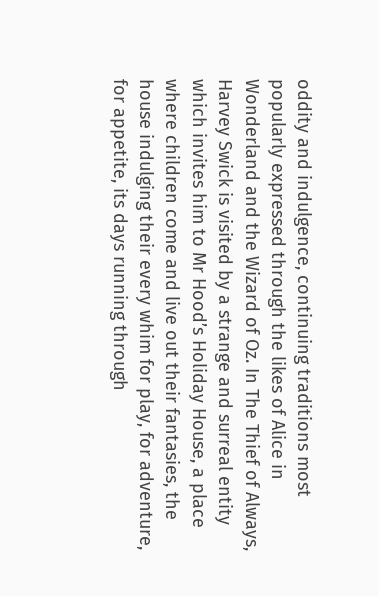oddity and indulgence, continuing traditions most popularly expressed through the likes of Alice in Wonderland and the Wizard of Oz. In The Thief of Always, Harvey Swick is visited by a strange and surreal entity which invites him to Mr Hood’s Holiday House, a place where children come and live out their fantasies, the house indulging their every whim for play, for adventure, for appetite, its days running through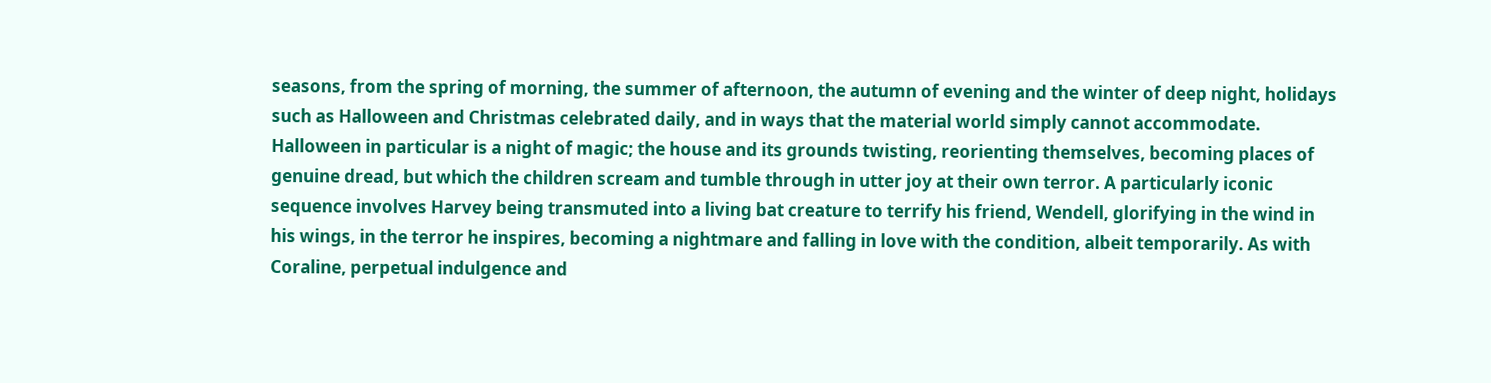seasons, from the spring of morning, the summer of afternoon, the autumn of evening and the winter of deep night, holidays such as Halloween and Christmas celebrated daily, and in ways that the material world simply cannot accommodate. Halloween in particular is a night of magic; the house and its grounds twisting, reorienting themselves, becoming places of genuine dread, but which the children scream and tumble through in utter joy at their own terror. A particularly iconic sequence involves Harvey being transmuted into a living bat creature to terrify his friend, Wendell, glorifying in the wind in his wings, in the terror he inspires, becoming a nightmare and falling in love with the condition, albeit temporarily. As with Coraline, perpetual indulgence and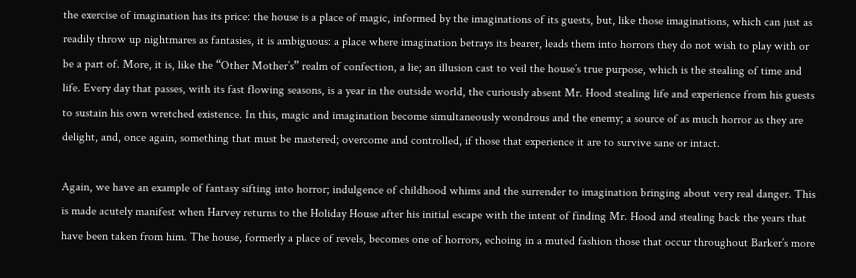the exercise of imagination has its price: the house is a place of magic, informed by the imaginations of its guests, but, like those imaginations, which can just as readily throw up nightmares as fantasies, it is ambiguous: a place where imagination betrays its bearer, leads them into horrors they do not wish to play with or be a part of. More, it is, like the “Other Mother’s” realm of confection, a lie; an illusion cast to veil the house’s true purpose, which is the stealing of time and life. Every day that passes, with its fast flowing seasons, is a year in the outside world, the curiously absent Mr. Hood stealing life and experience from his guests to sustain his own wretched existence. In this, magic and imagination become simultaneously wondrous and the enemy; a source of as much horror as they are delight, and, once again, something that must be mastered; overcome and controlled, if those that experience it are to survive sane or intact.

Again, we have an example of fantasy sifting into horror; indulgence of childhood whims and the surrender to imagination bringing about very real danger. This is made acutely manifest when Harvey returns to the Holiday House after his initial escape with the intent of finding Mr. Hood and stealing back the years that have been taken from him. The house, formerly a place of revels, becomes one of horrors, echoing in a muted fashion those that occur throughout Barker’s more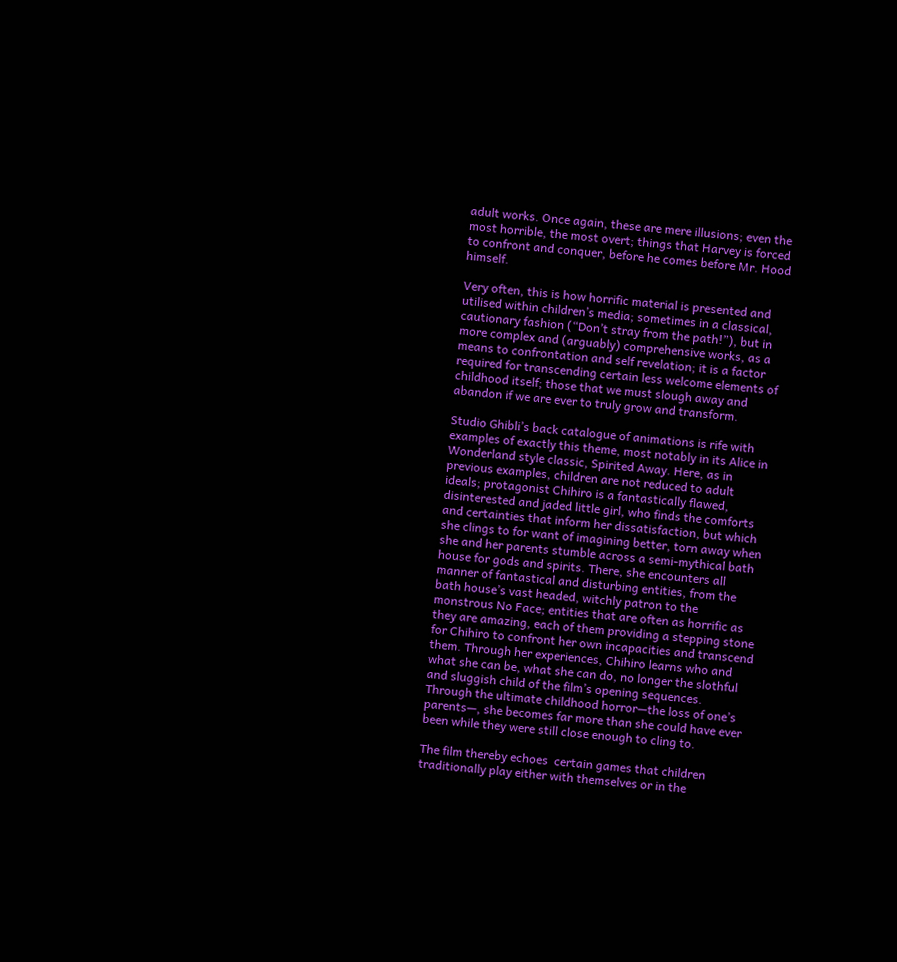adult works. Once again, these are mere illusions; even the most horrible, the most overt; things that Harvey is forced to confront and conquer, before he comes before Mr. Hood himself.

Very often, this is how horrific material is presented and utilised within children’s media; sometimes in a classical, cautionary fashion (“Don’t stray from the path!”), but in more complex and (arguably) comprehensive works, as a means to confrontation and self revelation; it is a factor required for transcending certain less welcome elements of childhood itself; those that we must slough away and abandon if we are ever to truly grow and transform.

Studio Ghibli’s back catalogue of animations is rife with examples of exactly this theme, most notably in its Alice in Wonderland style classic, Spirited Away. Here, as in previous examples, children are not reduced to adult ideals; protagonist Chihiro is a fantastically flawed, disinterested and jaded little girl, who finds the comforts and certainties that inform her dissatisfaction, but which she clings to for want of imagining better, torn away when she and her parents stumble across a semi-mythical bath house for gods and spirits. There, she encounters all manner of fantastical and disturbing entities, from the bath house’s vast headed, witchly patron to the monstrous No Face; entities that are often as horrific as they are amazing, each of them providing a stepping stone for Chihiro to confront her own incapacities and transcend them. Through her experiences, Chihiro learns who and what she can be, what she can do, no longer the slothful and sluggish child of the film’s opening sequences. Through the ultimate childhood horror—the loss of one’s parents—, she becomes far more than she could have ever been while they were still close enough to cling to.

The film thereby echoes  certain games that children traditionally play either with themselves or in the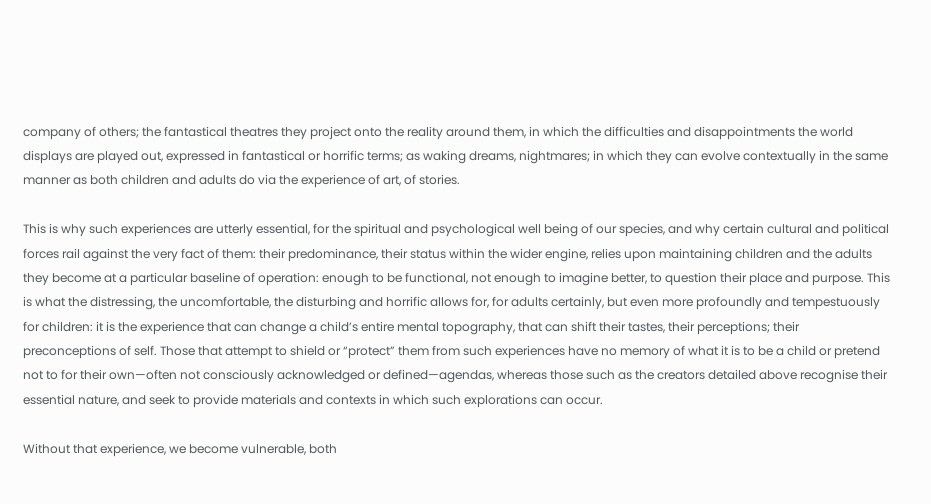company of others; the fantastical theatres they project onto the reality around them, in which the difficulties and disappointments the world displays are played out, expressed in fantastical or horrific terms; as waking dreams, nightmares; in which they can evolve contextually in the same manner as both children and adults do via the experience of art, of stories.

This is why such experiences are utterly essential, for the spiritual and psychological well being of our species, and why certain cultural and political forces rail against the very fact of them: their predominance, their status within the wider engine, relies upon maintaining children and the adults they become at a particular baseline of operation: enough to be functional, not enough to imagine better, to question their place and purpose. This is what the distressing, the uncomfortable, the disturbing and horrific allows for, for adults certainly, but even more profoundly and tempestuously for children: it is the experience that can change a child’s entire mental topography, that can shift their tastes, their perceptions; their preconceptions of self. Those that attempt to shield or “protect” them from such experiences have no memory of what it is to be a child or pretend not to for their own—often not consciously acknowledged or defined—agendas, whereas those such as the creators detailed above recognise their essential nature, and seek to provide materials and contexts in which such explorations can occur.

Without that experience, we become vulnerable, both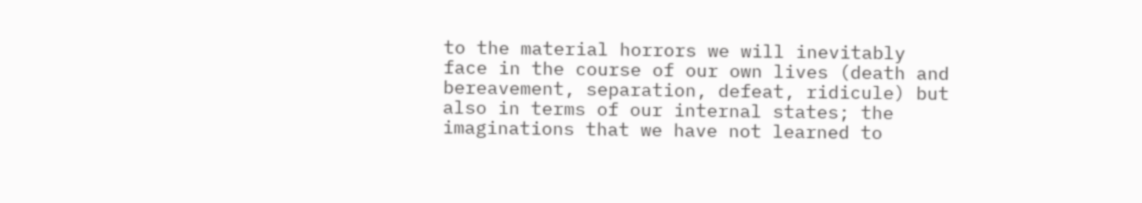to the material horrors we will inevitably face in the course of our own lives (death and bereavement, separation, defeat, ridicule) but also in terms of our internal states; the imaginations that we have not learned to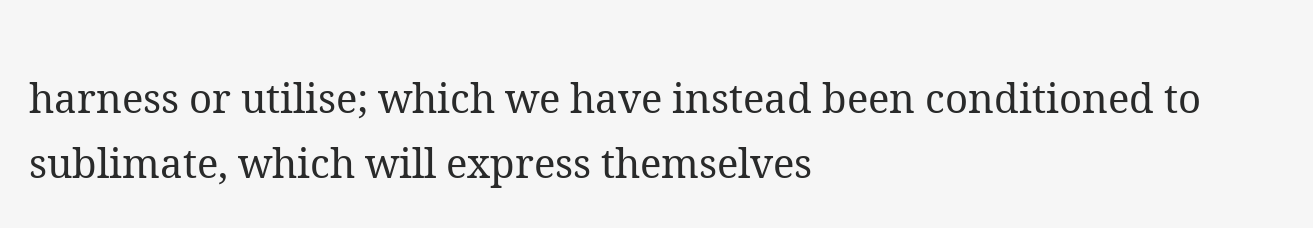harness or utilise; which we have instead been conditioned to sublimate, which will express themselves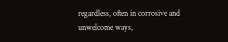regardless, often in corrosive and unwelcome ways,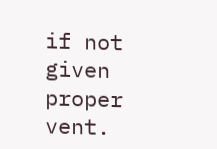if not given proper vent.